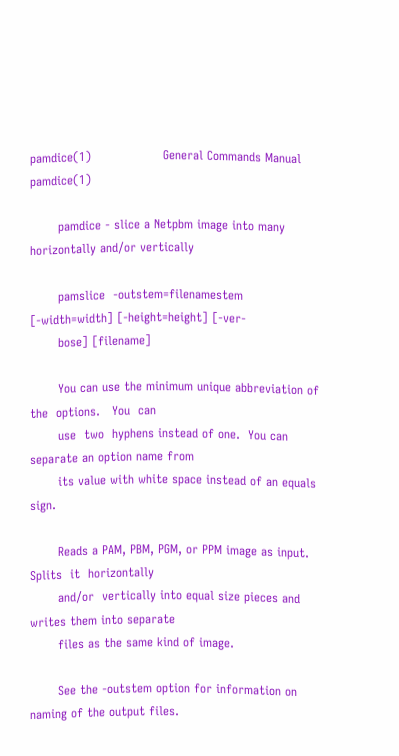pamdice(1)                  General Commands Manual                 pamdice(1)

       pamdice - slice a Netpbm image into many horizontally and/or vertically

       pamslice  -outstem=filenamestem  [-width=width] [-height=height] [-ver-
       bose] [filename]

       You can use the minimum unique abbreviation of the  options.   You  can
       use  two  hyphens instead of one.  You can separate an option name from
       its value with white space instead of an equals sign.

       Reads a PAM, PBM, PGM, or PPM image as input.  Splits  it  horizontally
       and/or  vertically into equal size pieces and writes them into separate
       files as the same kind of image.

       See the -outstem option for information on naming of the output files.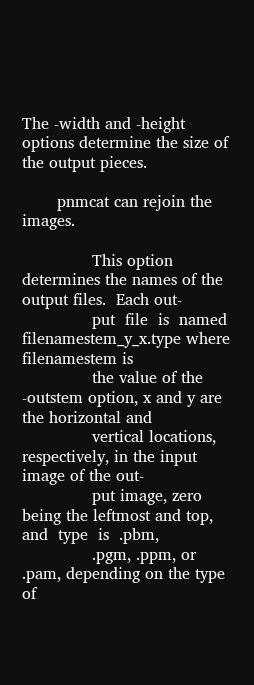The -width and -height options determine the size of the output pieces.

       pnmcat can rejoin the images.

              This option determines the names of the output files.  Each out-
              put  file  is  named filenamestem_y_x.type where filenamestem is
              the value of the -outstem option, x and y are the horizontal and
              vertical locations, respectively, in the input image of the out-
              put image, zero being the leftmost and top, and  type  is  .pbm,
              .pgm, .ppm, or .pam, depending on the type of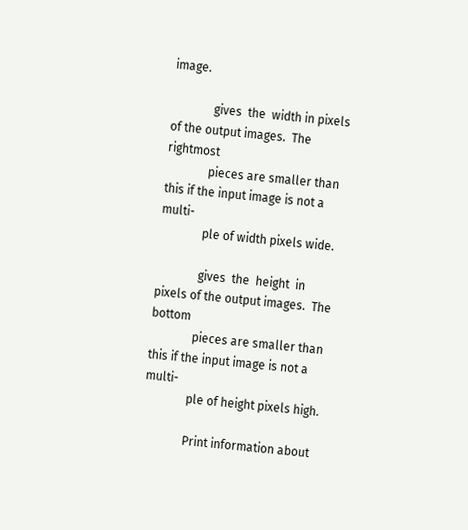image.

              gives  the  width in pixels of the output images.  The rightmost
              pieces are smaller than this if the input image is not a  multi-
              ple of width pixels wide.

              gives  the  height  in  pixels of the output images.  The bottom
              pieces are smaller than this if the input image is not a  multi-
              ple of height pixels high.

              Print information about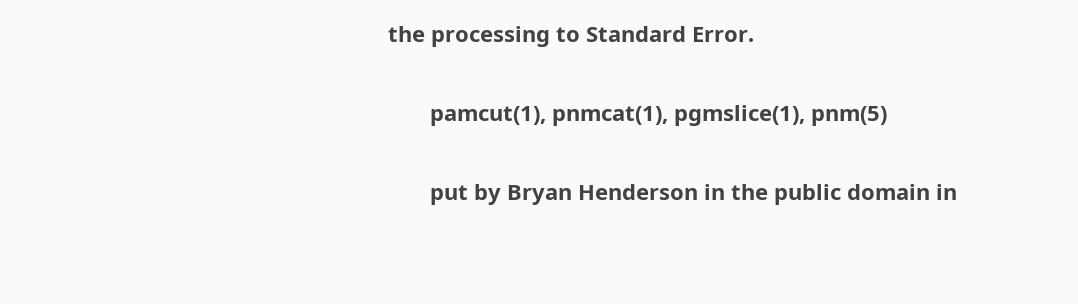the processing to Standard Error.

       pamcut(1), pnmcat(1), pgmslice(1), pnm(5)

       put by Bryan Henderson in the public domain in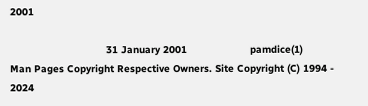2001

                                31 January 2001                     pamdice(1)
Man Pages Copyright Respective Owners. Site Copyright (C) 1994 - 2024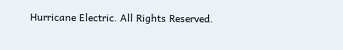Hurricane Electric. All Rights Reserved.